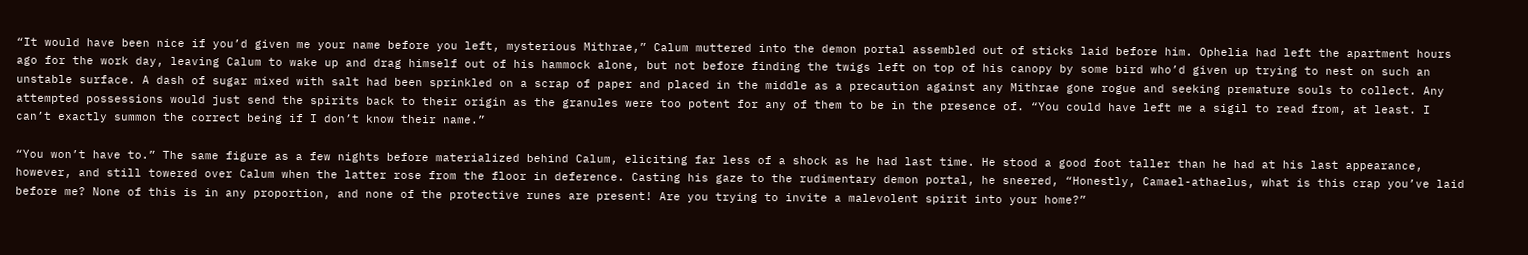“It would have been nice if you’d given me your name before you left, mysterious Mithrae,” Calum muttered into the demon portal assembled out of sticks laid before him. Ophelia had left the apartment hours ago for the work day, leaving Calum to wake up and drag himself out of his hammock alone, but not before finding the twigs left on top of his canopy by some bird who’d given up trying to nest on such an unstable surface. A dash of sugar mixed with salt had been sprinkled on a scrap of paper and placed in the middle as a precaution against any Mithrae gone rogue and seeking premature souls to collect. Any attempted possessions would just send the spirits back to their origin as the granules were too potent for any of them to be in the presence of. “You could have left me a sigil to read from, at least. I can’t exactly summon the correct being if I don’t know their name.”

“You won’t have to.” The same figure as a few nights before materialized behind Calum, eliciting far less of a shock as he had last time. He stood a good foot taller than he had at his last appearance, however, and still towered over Calum when the latter rose from the floor in deference. Casting his gaze to the rudimentary demon portal, he sneered, “Honestly, Camael-athaelus, what is this crap you’ve laid before me? None of this is in any proportion, and none of the protective runes are present! Are you trying to invite a malevolent spirit into your home?”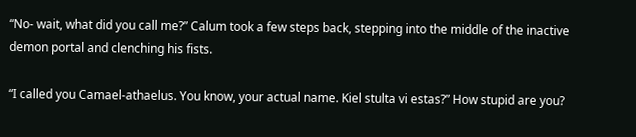“No- wait, what did you call me?” Calum took a few steps back, stepping into the middle of the inactive demon portal and clenching his fists.

“I called you Camael-athaelus. You know, your actual name. Kiel stulta vi estas?” How stupid are you?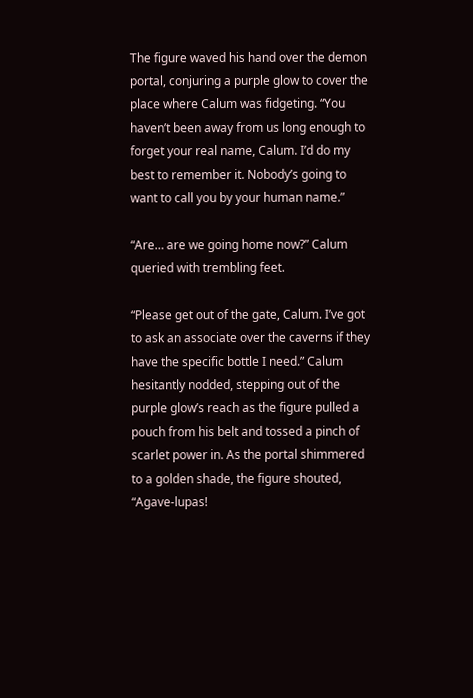The figure waved his hand over the demon portal, conjuring a purple glow to cover the place where Calum was fidgeting. “You haven’t been away from us long enough to forget your real name, Calum. I’d do my best to remember it. Nobody’s going to want to call you by your human name.”

“Are… are we going home now?” Calum queried with trembling feet.

“Please get out of the gate, Calum. I’ve got to ask an associate over the caverns if they have the specific bottle I need.” Calum hesitantly nodded, stepping out of the purple glow’s reach as the figure pulled a pouch from his belt and tossed a pinch of scarlet power in. As the portal shimmered to a golden shade, the figure shouted, “Agave-lupas!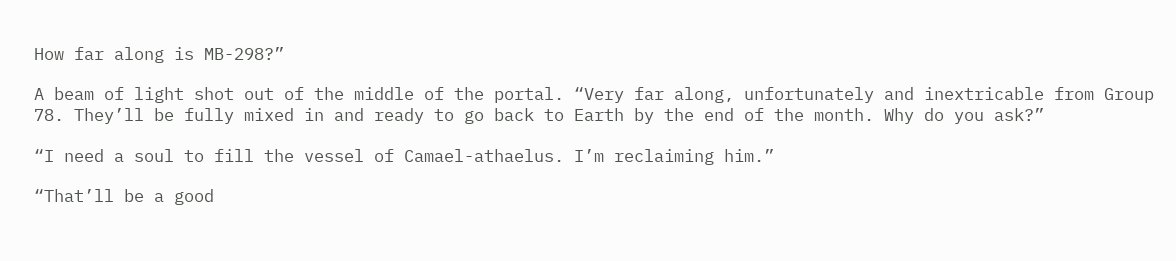How far along is MB-298?”

A beam of light shot out of the middle of the portal. “Very far along, unfortunately and inextricable from Group 78. They’ll be fully mixed in and ready to go back to Earth by the end of the month. Why do you ask?”

“I need a soul to fill the vessel of Camael-athaelus. I’m reclaiming him.”

“That’ll be a good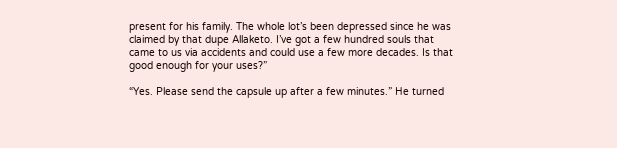present for his family. The whole lot’s been depressed since he was claimed by that dupe Allaketo. I’ve got a few hundred souls that came to us via accidents and could use a few more decades. Is that good enough for your uses?”

“Yes. Please send the capsule up after a few minutes.” He turned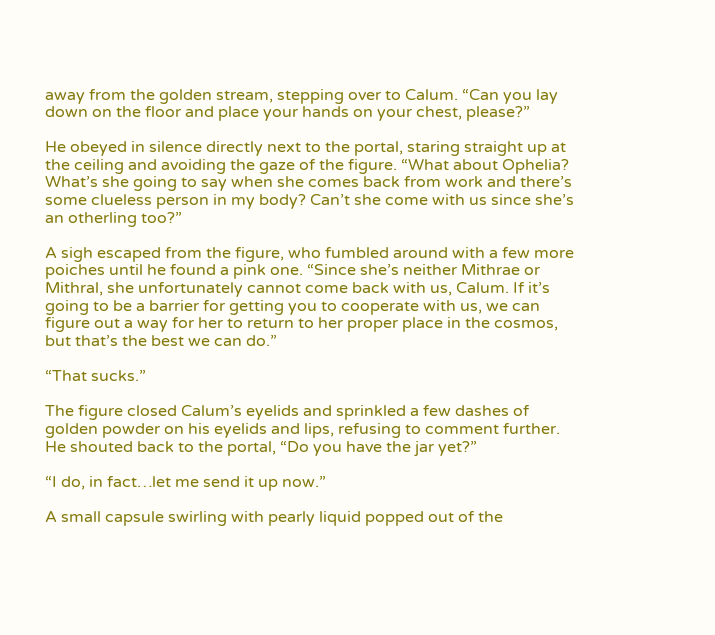away from the golden stream, stepping over to Calum. “Can you lay down on the floor and place your hands on your chest, please?”

He obeyed in silence directly next to the portal, staring straight up at the ceiling and avoiding the gaze of the figure. “What about Ophelia? What’s she going to say when she comes back from work and there’s some clueless person in my body? Can’t she come with us since she’s an otherling too?”

A sigh escaped from the figure, who fumbled around with a few more poiches until he found a pink one. “Since she’s neither Mithrae or Mithral, she unfortunately cannot come back with us, Calum. If it’s going to be a barrier for getting you to cooperate with us, we can figure out a way for her to return to her proper place in the cosmos, but that’s the best we can do.”

“That sucks.”

The figure closed Calum’s eyelids and sprinkled a few dashes of golden powder on his eyelids and lips, refusing to comment further. He shouted back to the portal, “Do you have the jar yet?”

“I do, in fact…let me send it up now.”

A small capsule swirling with pearly liquid popped out of the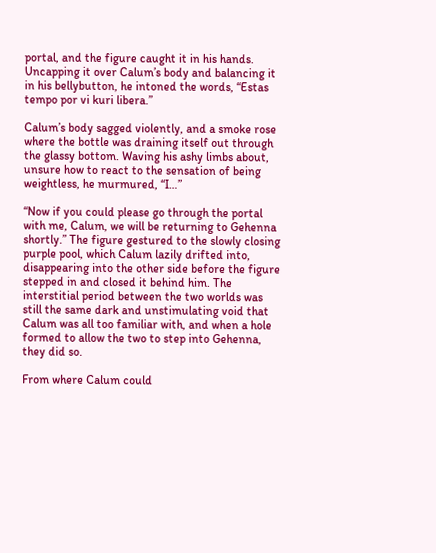portal, and the figure caught it in his hands. Uncapping it over Calum’s body and balancing it in his bellybutton, he intoned the words, “Estas tempo por vi kuri libera.”

Calum’s body sagged violently, and a smoke rose where the bottle was draining itself out through the glassy bottom. Waving his ashy limbs about, unsure how to react to the sensation of being weightless, he murmured, “I…”

“Now if you could please go through the portal with me, Calum, we will be returning to Gehenna shortly.” The figure gestured to the slowly closing purple pool, which Calum lazily drifted into, disappearing into the other side before the figure stepped in and closed it behind him. The interstitial period between the two worlds was still the same dark and unstimulating void that Calum was all too familiar with, and when a hole formed to allow the two to step into Gehenna, they did so.

From where Calum could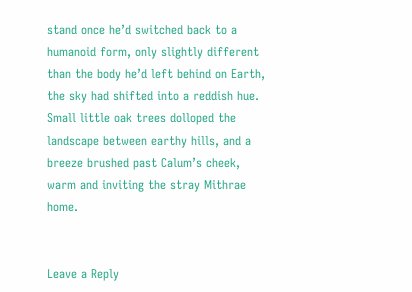stand once he’d switched back to a humanoid form, only slightly different than the body he’d left behind on Earth, the sky had shifted into a reddish hue. Small little oak trees dolloped the landscape between earthy hills, and a breeze brushed past Calum’s cheek, warm and inviting the stray Mithrae home.


Leave a Reply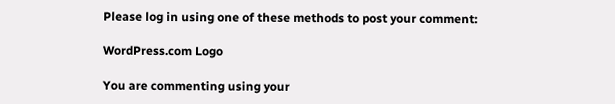Please log in using one of these methods to post your comment:

WordPress.com Logo

You are commenting using your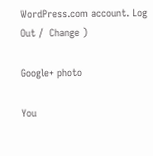WordPress.com account. Log Out /  Change )

Google+ photo

You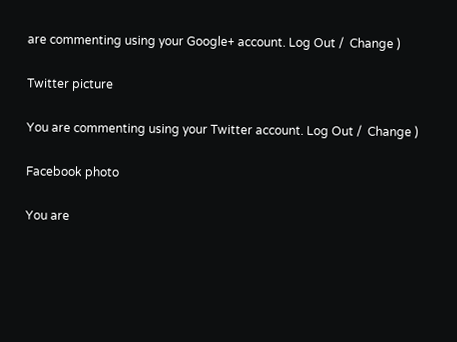are commenting using your Google+ account. Log Out /  Change )

Twitter picture

You are commenting using your Twitter account. Log Out /  Change )

Facebook photo

You are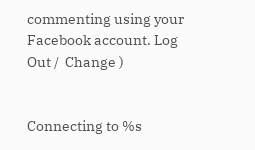commenting using your Facebook account. Log Out /  Change )


Connecting to %s